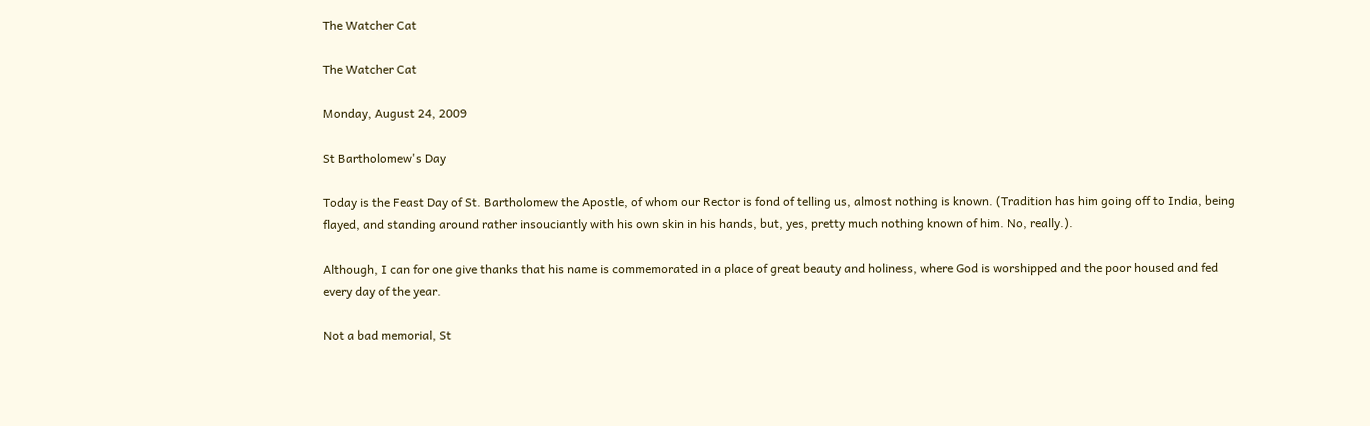The Watcher Cat

The Watcher Cat

Monday, August 24, 2009

St Bartholomew's Day

Today is the Feast Day of St. Bartholomew the Apostle, of whom our Rector is fond of telling us, almost nothing is known. (Tradition has him going off to India, being flayed, and standing around rather insouciantly with his own skin in his hands, but, yes, pretty much nothing known of him. No, really.).

Although, I can for one give thanks that his name is commemorated in a place of great beauty and holiness, where God is worshipped and the poor housed and fed every day of the year.

Not a bad memorial, St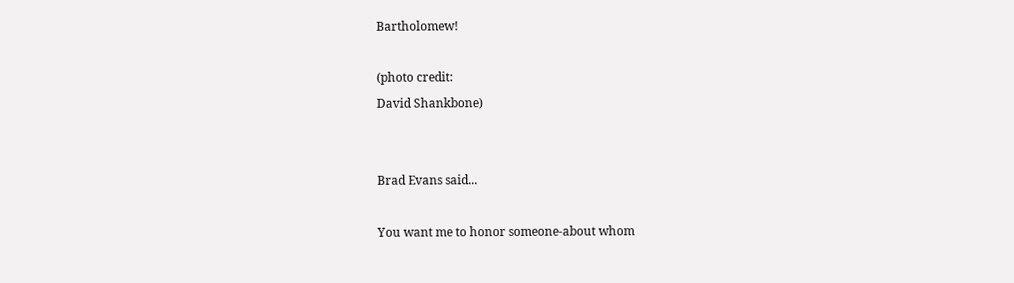Bartholomew!

(photo credit:
David Shankbone)


Brad Evans said...

You want me to honor someone-about whom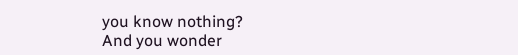you know nothing?
And you wonder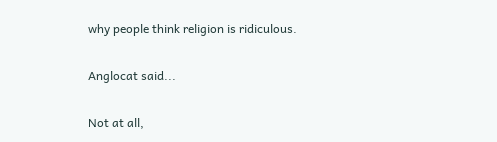why people think religion is ridiculous.

Anglocat said...

Not at all,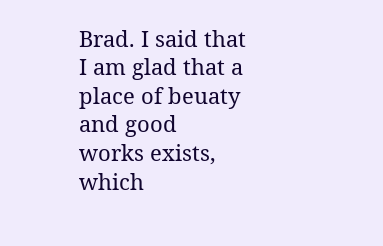Brad. I said that I am glad that a place of beuaty and good works exists, which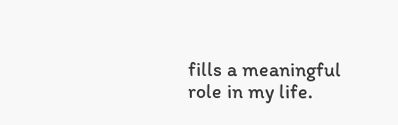fills a meaningful role in my life.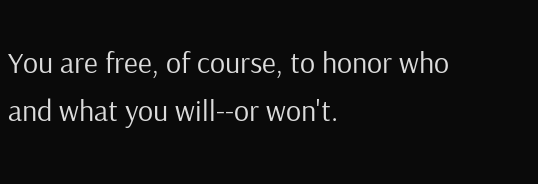You are free, of course, to honor who and what you will--or won't.